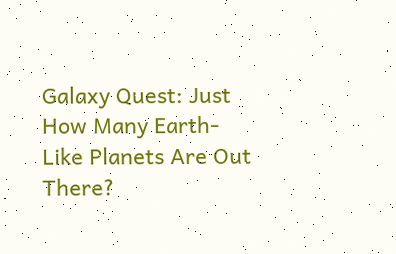Galaxy Quest: Just How Many Earth-Like Planets Are Out There?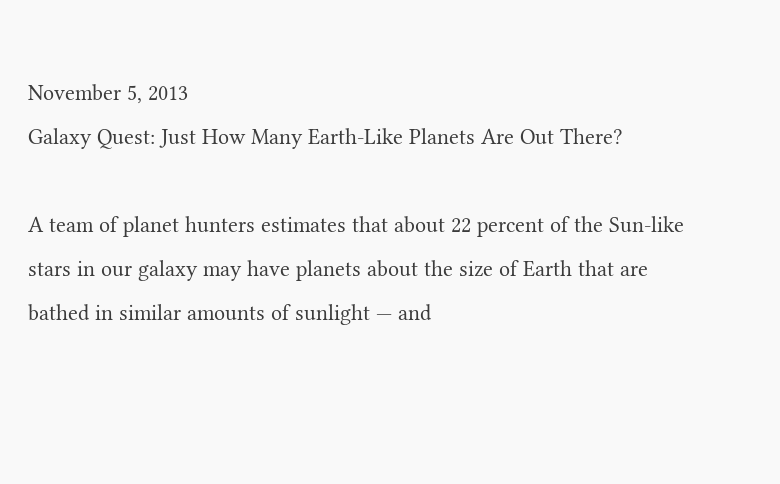November 5, 2013
Galaxy Quest: Just How Many Earth-Like Planets Are Out There?

A team of planet hunters estimates that about 22 percent of the Sun-like stars in our galaxy may have planets about the size of Earth that are bathed in similar amounts of sunlight — and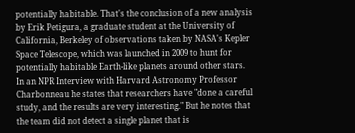potentially habitable. That's the conclusion of a new analysis by Erik Petigura, a graduate student at the University of California, Berkeley of observations taken by NASA's Kepler Space Telescope, which was launched in 2009 to hunt for potentially habitable Earth-like planets around other stars.
In an NPR Interview with Harvard Astronomy Professor Charbonneau he states that researchers have "done a careful study, and the results are very interesting." But he notes that the team did not detect a single planet that is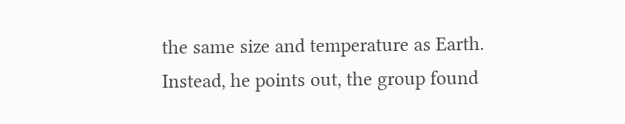the same size and temperature as Earth. Instead, he points out, the group found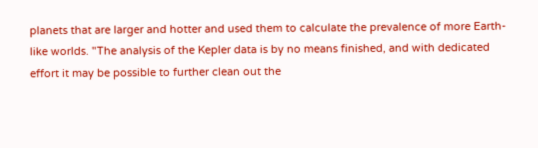planets that are larger and hotter and used them to calculate the prevalence of more Earth-like worlds. "The analysis of the Kepler data is by no means finished, and with dedicated effort it may be possible to further clean out the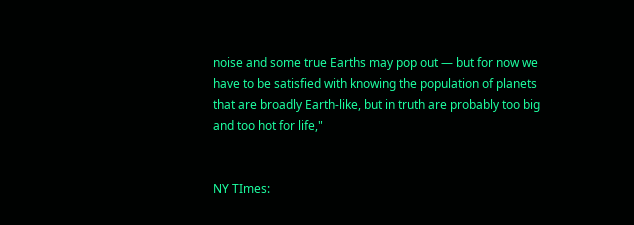noise and some true Earths may pop out — but for now we have to be satisfied with knowing the population of planets that are broadly Earth-like, but in truth are probably too big and too hot for life,"


NY TImes: